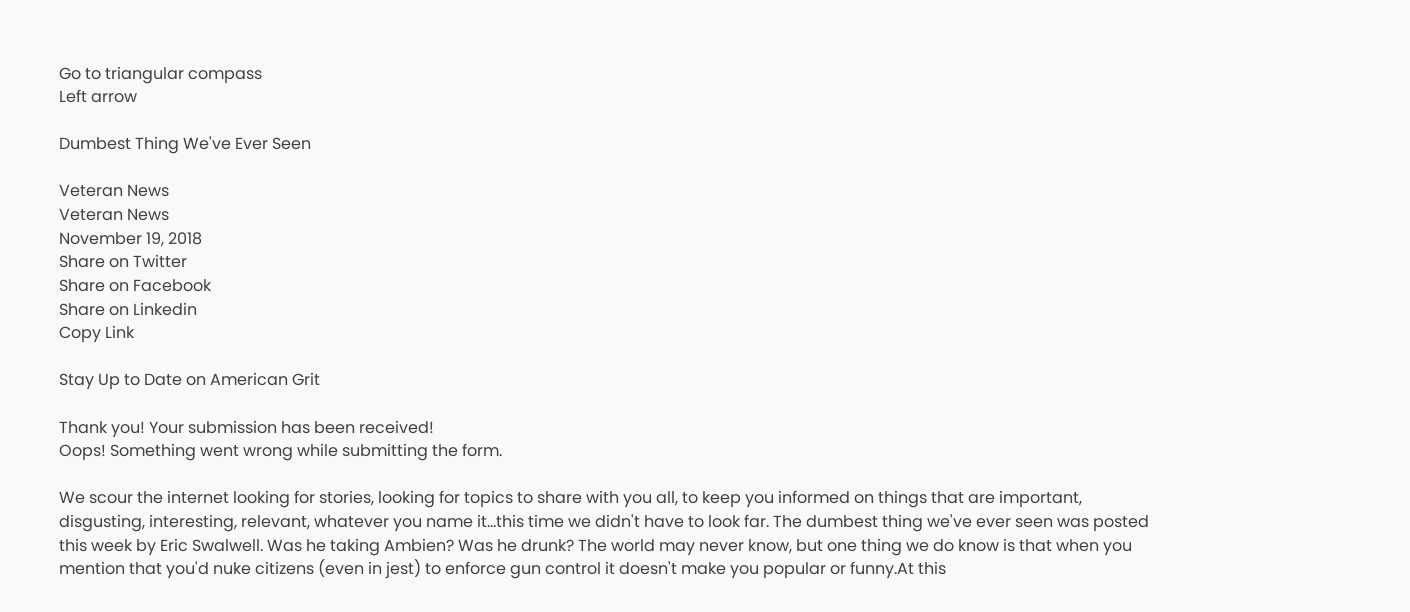Go to triangular compass
Left arrow

Dumbest Thing We've Ever Seen

Veteran News
Veteran News
November 19, 2018
Share on Twitter
Share on Facebook
Share on Linkedin
Copy Link

Stay Up to Date on American Grit

Thank you! Your submission has been received!
Oops! Something went wrong while submitting the form.

We scour the internet looking for stories, looking for topics to share with you all, to keep you informed on things that are important, disgusting, interesting, relevant, whatever you name it...this time we didn't have to look far. The dumbest thing we've ever seen was posted this week by Eric Swalwell. Was he taking Ambien? Was he drunk? The world may never know, but one thing we do know is that when you mention that you'd nuke citizens (even in jest) to enforce gun control it doesn't make you popular or funny.At this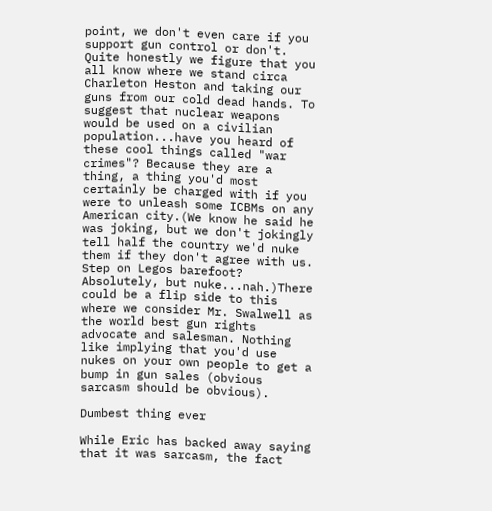point, we don't even care if you support gun control or don't. Quite honestly we figure that you all know where we stand circa Charleton Heston and taking our guns from our cold dead hands. To suggest that nuclear weapons would be used on a civilian population...have you heard of these cool things called "war crimes"? Because they are a thing, a thing you'd most certainly be charged with if you were to unleash some ICBMs on any American city.(We know he said he was joking, but we don't jokingly tell half the country we'd nuke them if they don't agree with us. Step on Legos barefoot? Absolutely, but nuke...nah.)There could be a flip side to this where we consider Mr. Swalwell as the world best gun rights advocate and salesman. Nothing like implying that you'd use nukes on your own people to get a bump in gun sales (obvious sarcasm should be obvious).

Dumbest thing ever

While Eric has backed away saying that it was sarcasm, the fact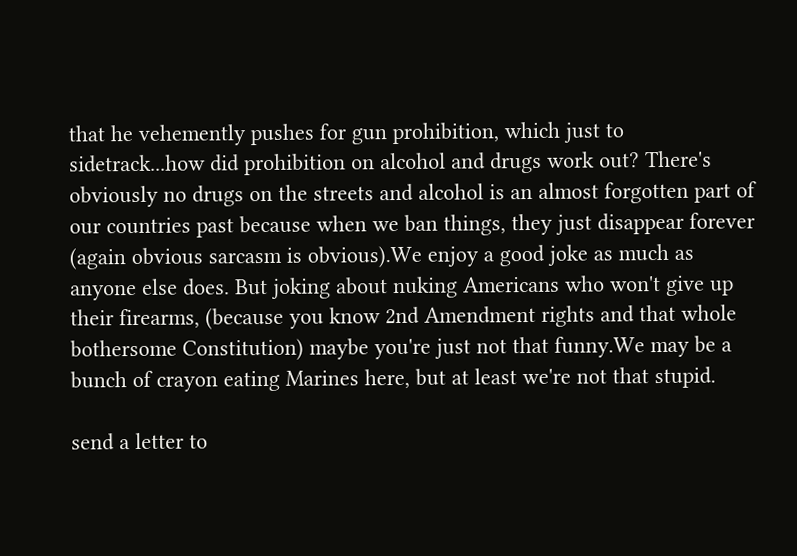that he vehemently pushes for gun prohibition, which just to sidetrack...how did prohibition on alcohol and drugs work out? There's obviously no drugs on the streets and alcohol is an almost forgotten part of our countries past because when we ban things, they just disappear forever (again obvious sarcasm is obvious).We enjoy a good joke as much as anyone else does. But joking about nuking Americans who won't give up their firearms, (because you know 2nd Amendment rights and that whole bothersome Constitution) maybe you're just not that funny.We may be a bunch of crayon eating Marines here, but at least we're not that stupid.

send a letter to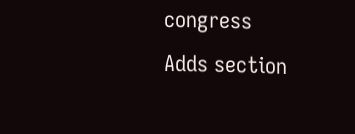congress
Adds section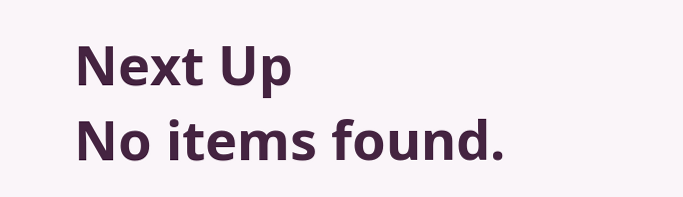Next Up
No items found.